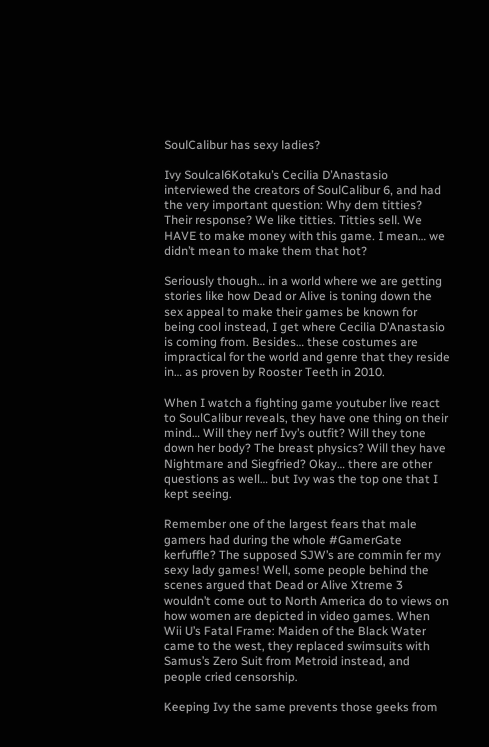SoulCalibur has sexy ladies?

Ivy Soulcal6Kotaku’s Cecilia D’Anastasio interviewed the creators of SoulCalibur 6, and had the very important question: Why dem titties? Their response? We like titties. Titties sell. We HAVE to make money with this game. I mean… we didn’t mean to make them that hot?

Seriously though… in a world where we are getting stories like how Dead or Alive is toning down the sex appeal to make their games be known for being cool instead, I get where Cecilia D’Anastasio is coming from. Besides… these costumes are impractical for the world and genre that they reside in… as proven by Rooster Teeth in 2010.

When I watch a fighting game youtuber live react to SoulCalibur reveals, they have one thing on their mind… Will they nerf Ivy’s outfit? Will they tone down her body? The breast physics? Will they have Nightmare and Siegfried? Okay… there are other questions as well… but Ivy was the top one that I kept seeing.

Remember one of the largest fears that male gamers had during the whole #GamerGate kerfuffle? The supposed SJW’s are commin fer my sexy lady games! Well, some people behind the scenes argued that Dead or Alive Xtreme 3 wouldn’t come out to North America do to views on how women are depicted in video games. When Wii U’s Fatal Frame: Maiden of the Black Water came to the west, they replaced swimsuits with Samus’s Zero Suit from Metroid instead, and people cried censorship.

Keeping Ivy the same prevents those geeks from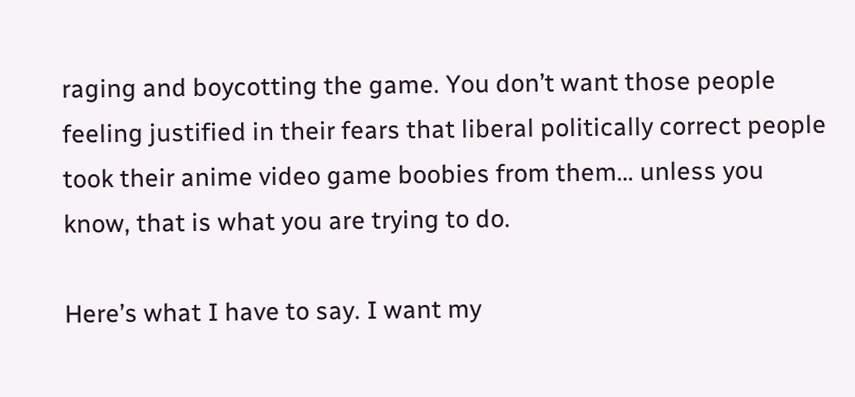raging and boycotting the game. You don’t want those people feeling justified in their fears that liberal politically correct people took their anime video game boobies from them… unless you know, that is what you are trying to do.

Here’s what I have to say. I want my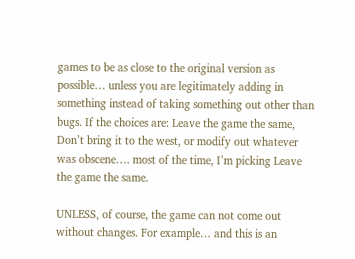games to be as close to the original version as possible… unless you are legitimately adding in something instead of taking something out other than bugs. If the choices are: Leave the game the same, Don’t bring it to the west, or modify out whatever was obscene…. most of the time, I’m picking Leave the game the same.

UNLESS, of course, the game can not come out without changes. For example… and this is an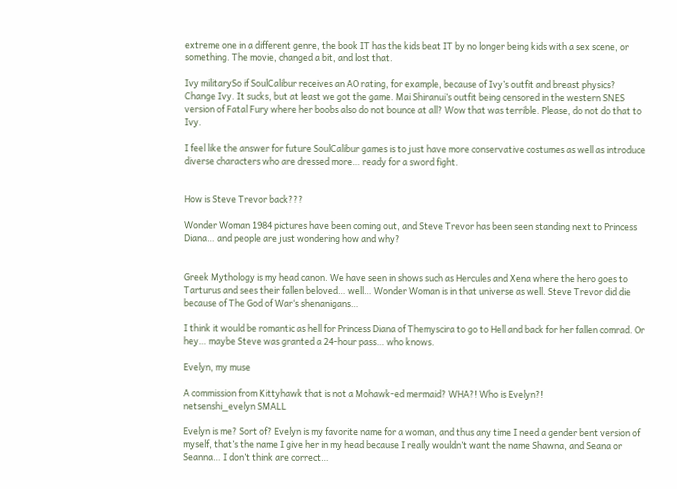extreme one in a different genre, the book IT has the kids beat IT by no longer being kids with a sex scene, or something. The movie, changed a bit, and lost that.

Ivy militarySo if SoulCalibur receives an AO rating, for example, because of Ivy’s outfit and breast physics? Change Ivy. It sucks, but at least we got the game. Mai Shiranui’s outfit being censored in the western SNES version of Fatal Fury where her boobs also do not bounce at all? Wow that was terrible. Please, do not do that to Ivy.

I feel like the answer for future SoulCalibur games is to just have more conservative costumes as well as introduce diverse characters who are dressed more… ready for a sword fight.


How is Steve Trevor back???

Wonder Woman 1984 pictures have been coming out, and Steve Trevor has been seen standing next to Princess Diana… and people are just wondering how and why?


Greek Mythology is my head canon. We have seen in shows such as Hercules and Xena where the hero goes to Tarturus and sees their fallen beloved… well… Wonder Woman is in that universe as well. Steve Trevor did die because of The God of War‘s shenanigans…

I think it would be romantic as hell for Princess Diana of Themyscira to go to Hell and back for her fallen comrad. Or hey… maybe Steve was granted a 24-hour pass… who knows.

Evelyn, my muse

A commission from Kittyhawk that is not a Mohawk-ed mermaid? WHA?! Who is Evelyn?!
netsenshi_evelyn SMALL

Evelyn is me? Sort of? Evelyn is my favorite name for a woman, and thus any time I need a gender bent version of myself, that’s the name I give her in my head because I really wouldn’t want the name Shawna, and Seana or Seanna… I don’t think are correct…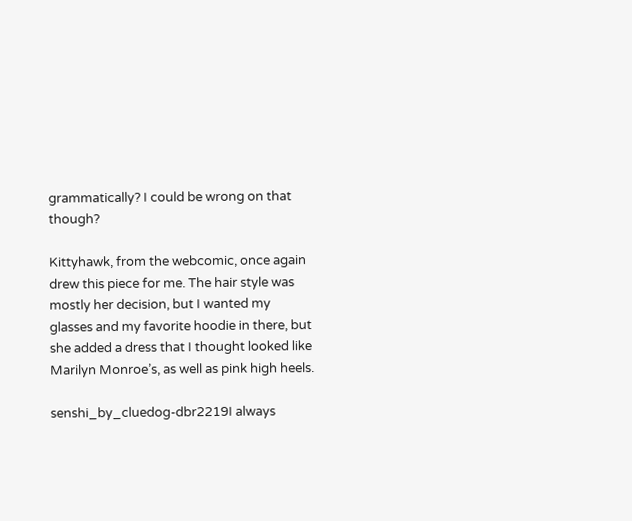grammatically? I could be wrong on that though?

Kittyhawk, from the webcomic, once again drew this piece for me. The hair style was mostly her decision, but I wanted my glasses and my favorite hoodie in there, but she added a dress that I thought looked like Marilyn Monroe’s, as well as pink high heels.

senshi_by_cluedog-dbr2219I always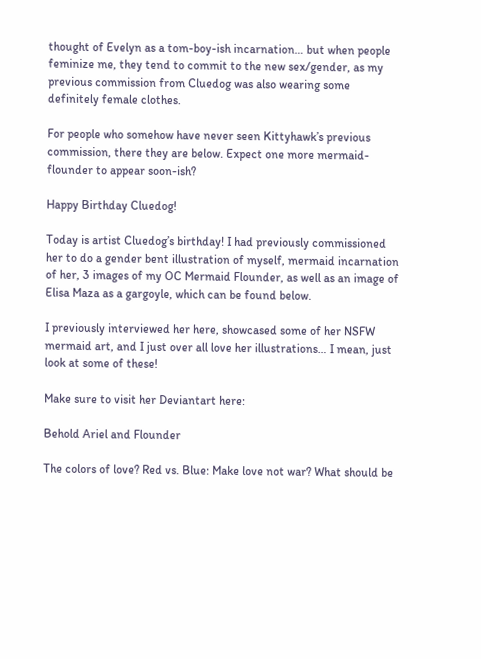thought of Evelyn as a tom-boy-ish incarnation… but when people feminize me, they tend to commit to the new sex/gender, as my previous commission from Cluedog was also wearing some definitely female clothes.

For people who somehow have never seen Kittyhawk’s previous commission, there they are below. Expect one more mermaid-flounder to appear soon-ish?

Happy Birthday Cluedog!

Today is artist Cluedog’s birthday! I had previously commissioned her to do a gender bent illustration of myself, mermaid incarnation of her, 3 images of my OC Mermaid Flounder, as well as an image of Elisa Maza as a gargoyle, which can be found below.

I previously interviewed her here, showcased some of her NSFW mermaid art, and I just over all love her illustrations… I mean, just look at some of these!

Make sure to visit her Deviantart here:

Behold Ariel and Flounder

The colors of love? Red vs. Blue: Make love not war? What should be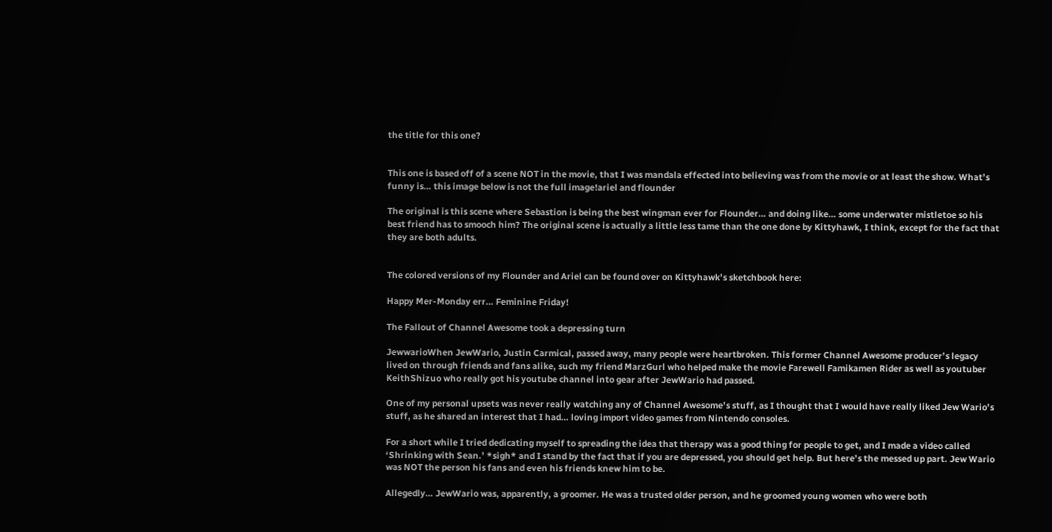the title for this one?


This one is based off of a scene NOT in the movie, that I was mandala effected into believing was from the movie or at least the show. What’s funny is… this image below is not the full image!ariel and flounder

The original is this scene where Sebastion is being the best wingman ever for Flounder… and doing like… some underwater mistletoe so his best friend has to smooch him? The original scene is actually a little less tame than the one done by Kittyhawk, I think, except for the fact that they are both adults.


The colored versions of my Flounder and Ariel can be found over on Kittyhawk’s sketchbook here:

Happy Mer-Monday err… Feminine Friday!

The Fallout of Channel Awesome took a depressing turn

JewwarioWhen JewWario, Justin Carmical, passed away, many people were heartbroken. This former Channel Awesome producer’s legacy lived on through friends and fans alike, such my friend MarzGurl who helped make the movie Farewell Famikamen Rider as well as youtuber KeithShizuo who really got his youtube channel into gear after JewWario had passed.

One of my personal upsets was never really watching any of Channel Awesome’s stuff, as I thought that I would have really liked Jew Wario’s stuff, as he shared an interest that I had… loving import video games from Nintendo consoles.

For a short while I tried dedicating myself to spreading the idea that therapy was a good thing for people to get, and I made a video called ‘Shrinking with Sean.’ *sigh* and I stand by the fact that if you are depressed, you should get help. But here’s the messed up part. Jew Wario was NOT the person his fans and even his friends knew him to be.

Allegedly… JewWario was, apparently, a groomer. He was a trusted older person, and he groomed young women who were both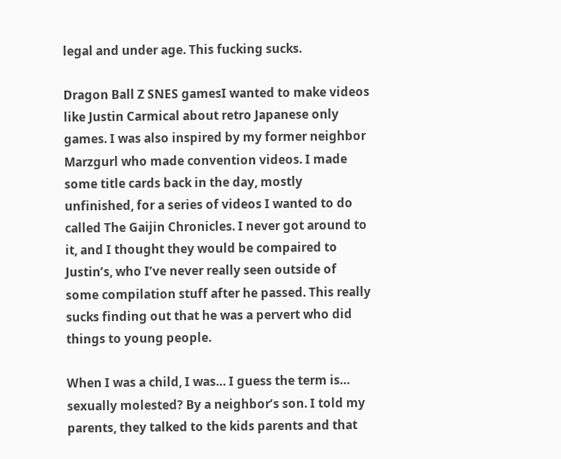legal and under age. This fucking sucks.

Dragon Ball Z SNES gamesI wanted to make videos like Justin Carmical about retro Japanese only games. I was also inspired by my former neighbor Marzgurl who made convention videos. I made some title cards back in the day, mostly unfinished, for a series of videos I wanted to do called The Gaijin Chronicles. I never got around to it, and I thought they would be compaired to Justin’s, who I’ve never really seen outside of some compilation stuff after he passed. This really sucks finding out that he was a pervert who did things to young people.

When I was a child, I was… I guess the term is… sexually molested? By a neighbor’s son. I told my parents, they talked to the kids parents and that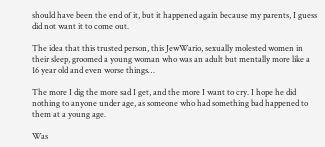should have been the end of it, but it happened again because my parents, I guess did not want it to come out.

The idea that this trusted person, this JewWario, sexually molested women in their sleep, groomed a young woman who was an adult but mentally more like a 16 year old and even worse things…

The more I dig the more sad I get, and the more I want to cry. I hope he did nothing to anyone under age, as someone who had something bad happened to them at a young age.

Was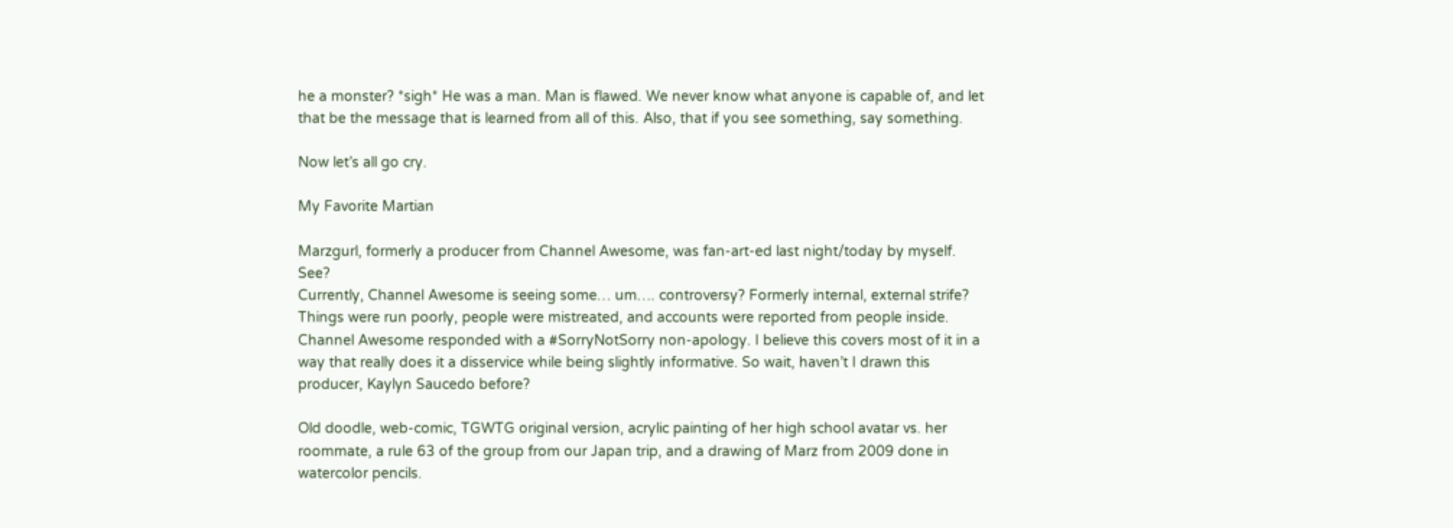he a monster? *sigh* He was a man. Man is flawed. We never know what anyone is capable of, and let that be the message that is learned from all of this. Also, that if you see something, say something.

Now let’s all go cry.

My Favorite Martian

Marzgurl, formerly a producer from Channel Awesome, was fan-art-ed last night/today by myself. See?
Currently, Channel Awesome is seeing some… um…. controversy? Formerly internal, external strife? Things were run poorly, people were mistreated, and accounts were reported from people inside. Channel Awesome responded with a #SorryNotSorry non-apology. I believe this covers most of it in a way that really does it a disservice while being slightly informative. So wait, haven’t I drawn this producer, Kaylyn Saucedo before?

Old doodle, web-comic, TGWTG original version, acrylic painting of her high school avatar vs. her roommate, a rule 63 of the group from our Japan trip, and a drawing of Marz from 2009 done in watercolor pencils.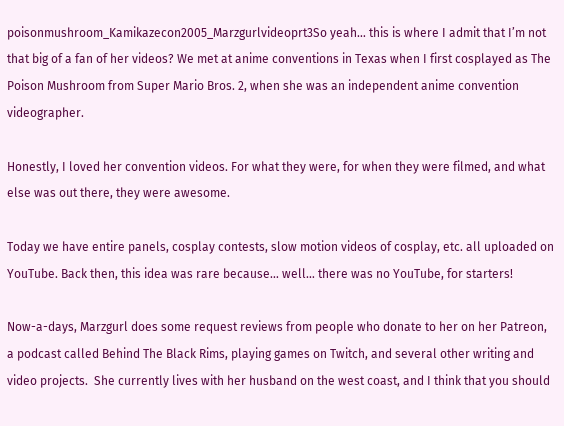poisonmushroom_Kamikazecon2005_Marzgurlvideoprt3So yeah… this is where I admit that I’m not that big of a fan of her videos? We met at anime conventions in Texas when I first cosplayed as The Poison Mushroom from Super Mario Bros. 2, when she was an independent anime convention videographer.

Honestly, I loved her convention videos. For what they were, for when they were filmed, and what else was out there, they were awesome.

Today we have entire panels, cosplay contests, slow motion videos of cosplay, etc. all uploaded on YouTube. Back then, this idea was rare because… well… there was no YouTube, for starters!

Now-a-days, Marzgurl does some request reviews from people who donate to her on her Patreon, a podcast called Behind The Black Rims, playing games on Twitch, and several other writing and video projects.  She currently lives with her husband on the west coast, and I think that you should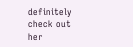definitely check out her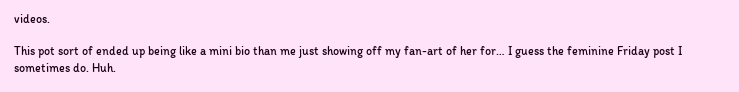videos.

This pot sort of ended up being like a mini bio than me just showing off my fan-art of her for… I guess the feminine Friday post I sometimes do. Huh.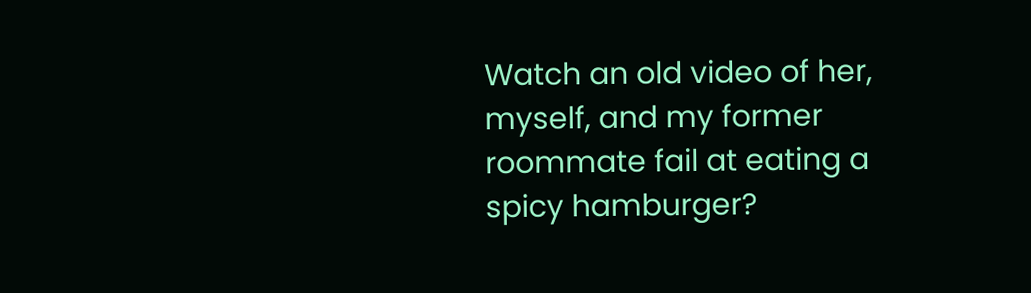Watch an old video of her, myself, and my former roommate fail at eating a spicy hamburger?